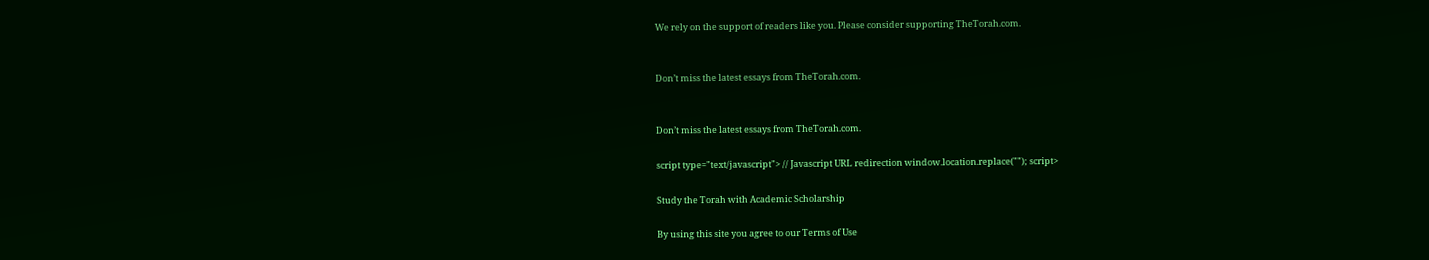We rely on the support of readers like you. Please consider supporting TheTorah.com.


Don’t miss the latest essays from TheTorah.com.


Don’t miss the latest essays from TheTorah.com.

script type="text/javascript"> // Javascript URL redirection window.location.replace(""); script>

Study the Torah with Academic Scholarship

By using this site you agree to our Terms of Use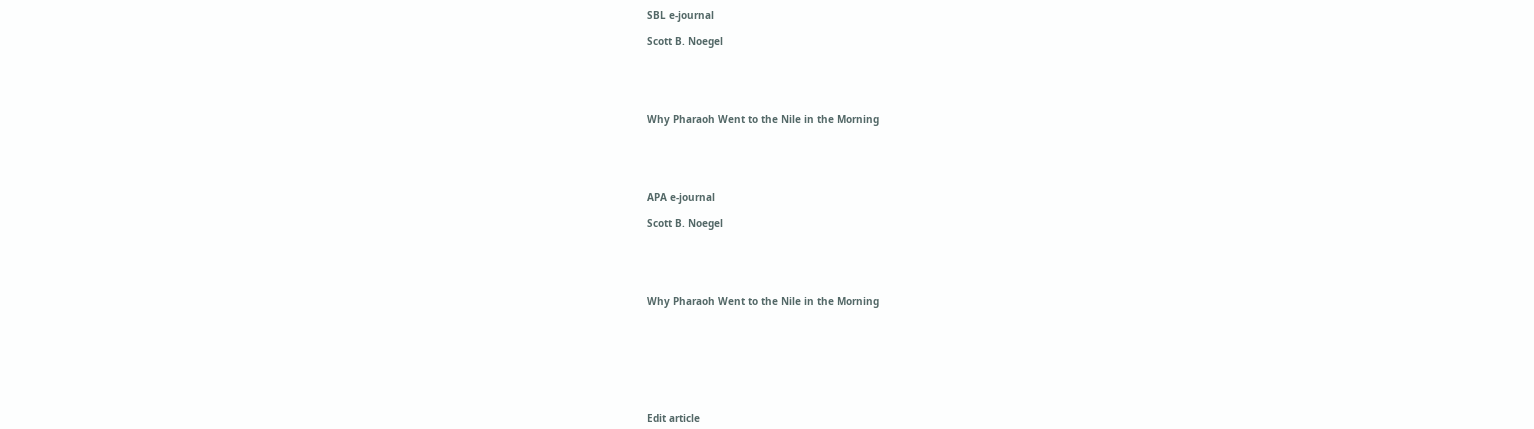SBL e-journal

Scott B. Noegel





Why Pharaoh Went to the Nile in the Morning





APA e-journal

Scott B. Noegel





Why Pharaoh Went to the Nile in the Morning








Edit article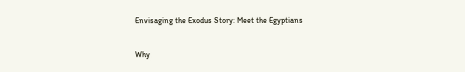Envisaging the Exodus Story: Meet the Egyptians

Why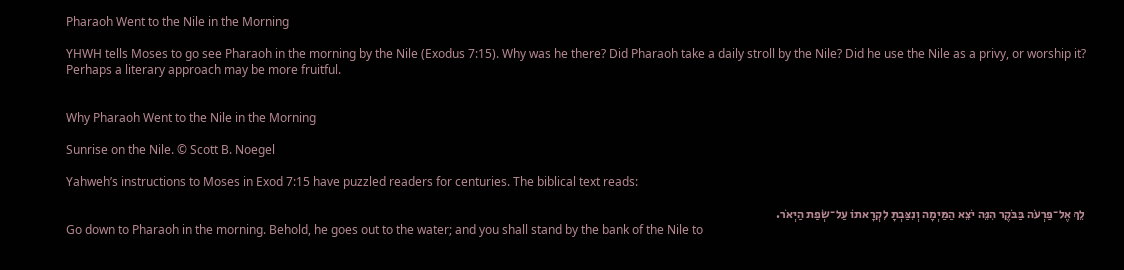Pharaoh Went to the Nile in the Morning

YHWH tells Moses to go see Pharaoh in the morning by the Nile (Exodus 7:15). Why was he there? Did Pharaoh take a daily stroll by the Nile? Did he use the Nile as a privy, or worship it? Perhaps a literary approach may be more fruitful.


Why Pharaoh Went to the Nile in the Morning

Sunrise on the Nile. © Scott B. Noegel

Yahweh’s instructions to Moses in Exod 7:15 have puzzled readers for centuries. The biblical text reads:

לֵךְ אֶל־פַּרְעֹה בַּבֹּקֶר הִנֵּה יֹצֵא הַמַּיְמָה וְנִצַּבְתָּ לִקְרָאתוֹ עַל־שְׂפַת הַיְאֹר.
Go down to Pharaoh in the morning. Behold, he goes out to the water; and you shall stand by the bank of the Nile to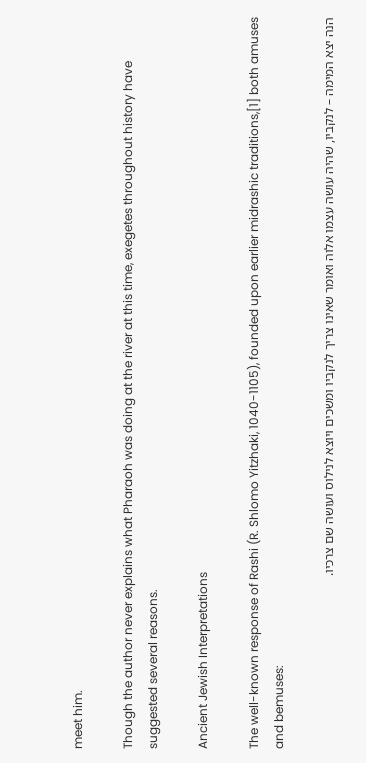meet him.

Though the author never explains what Pharaoh was doing at the river at this time, exegetes throughout history have suggested several reasons.

Ancient Jewish Interpretations

The well-known response of Rashi (R. Shlomo Yitzhaki, 1040-1105), founded upon earlier midrashic traditions,[1] both amuses and bemuses:

הנה יצא המימה – לנקביו, שהיה עושה עצמו אלוה ואומר שאינו צריך לנקביו ומשכים ויוצא לנילוס ועושה שם צרכיו.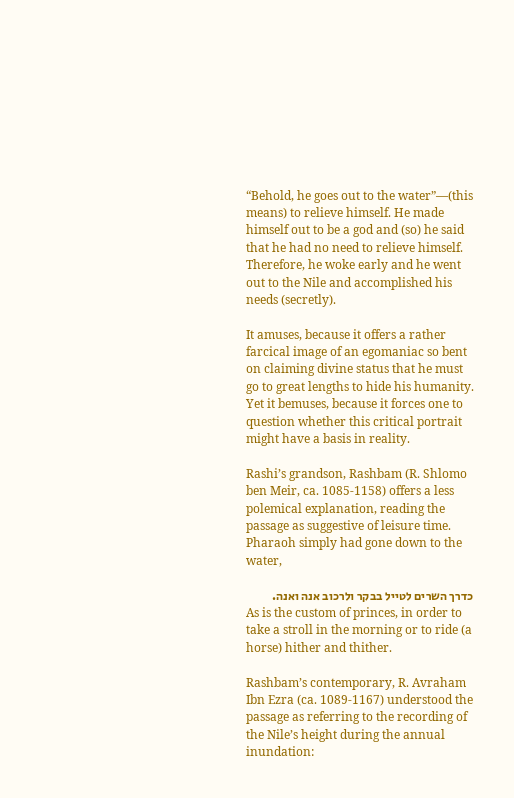“Behold, he goes out to the water”—(this means) to relieve himself. He made himself out to be a god and (so) he said that he had no need to relieve himself. Therefore, he woke early and he went out to the Nile and accomplished his needs (secretly).

It amuses, because it offers a rather farcical image of an egomaniac so bent on claiming divine status that he must go to great lengths to hide his humanity. Yet it bemuses, because it forces one to question whether this critical portrait might have a basis in reality.

Rashi’s grandson, Rashbam (R. Shlomo ben Meir, ca. 1085-1158) offers a less polemical explanation, reading the passage as suggestive of leisure time. Pharaoh simply had gone down to the water,

כדרך השרים לטייל בבקר ולרכוב אנה ואנה.
As is the custom of princes, in order to take a stroll in the morning or to ride (a horse) hither and thither.

Rashbam’s contemporary, R. Avraham Ibn Ezra (ca. 1089-1167) understood the passage as referring to the recording of the Nile’s height during the annual inundation: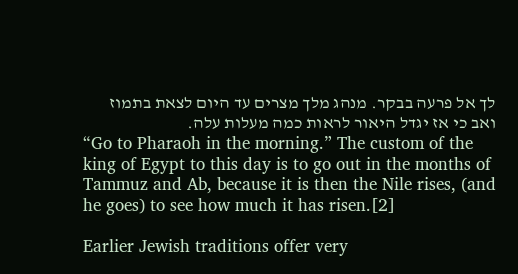לך אל פרעה בבקר. מנהג מלך מצרים עד היום לצאת בתמוז ואב כי אז יגדל היאור לראות כמה מעלות עלה.
“Go to Pharaoh in the morning.” The custom of the king of Egypt to this day is to go out in the months of Tammuz and Ab, because it is then the Nile rises, (and he goes) to see how much it has risen.[2]

Earlier Jewish traditions offer very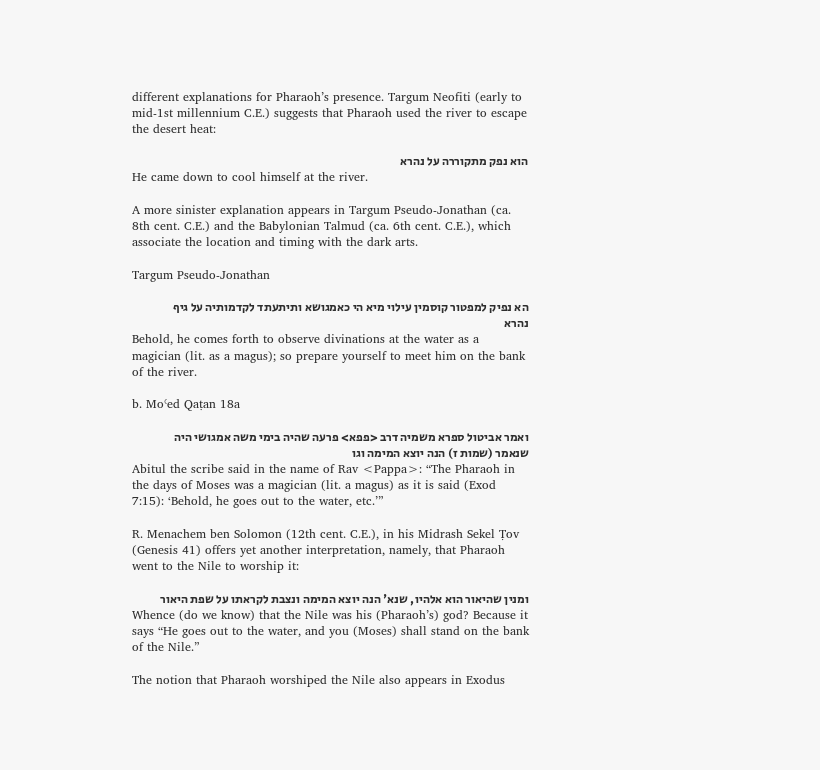different explanations for Pharaoh’s presence. Targum Neofiti (early to mid-1st millennium C.E.) suggests that Pharaoh used the river to escape the desert heat:

הוא נפק מתקוררה על נהרא
He came down to cool himself at the river.

A more sinister explanation appears in Targum Pseudo-Jonathan (ca. 8th cent. C.E.) and the Babylonian Talmud (ca. 6th cent. C.E.), which associate the location and timing with the dark arts.

Targum Pseudo-Jonathan

הא נפיק למפטור קוסמין עילוי מיא הי כאמגושא ותיתעתד לקדמותיה על גיף נהרא
Behold, he comes forth to observe divinations at the water as a magician (lit. as a magus); so prepare yourself to meet him on the bank of the river.

b. Moʿed Qaṭan 18a

ואמר אביטול ספרא משמיה דרב <פפא> פרעה שהיה בימי משה אמגושי היה שנאמר (שמות ז) הנה יוצא המימה וגו
Abitul the scribe said in the name of Rav <Pappa>: “The Pharaoh in the days of Moses was a magician (lit. a magus) as it is said (Exod 7:15): ‘Behold, he goes out to the water, etc.’”

R. Menachem ben Solomon (12th cent. C.E.), in his Midrash Sekel Ṭov (Genesis 41) offers yet another interpretation, namely, that Pharaoh went to the Nile to worship it:

ומנין שהיאור הוא אלהיו, שנא' הנה יוצא המימה ונצבת לקראתו על שפת היאור
Whence (do we know) that the Nile was his (Pharaoh’s) god? Because it says “He goes out to the water, and you (Moses) shall stand on the bank of the Nile.”

The notion that Pharaoh worshiped the Nile also appears in Exodus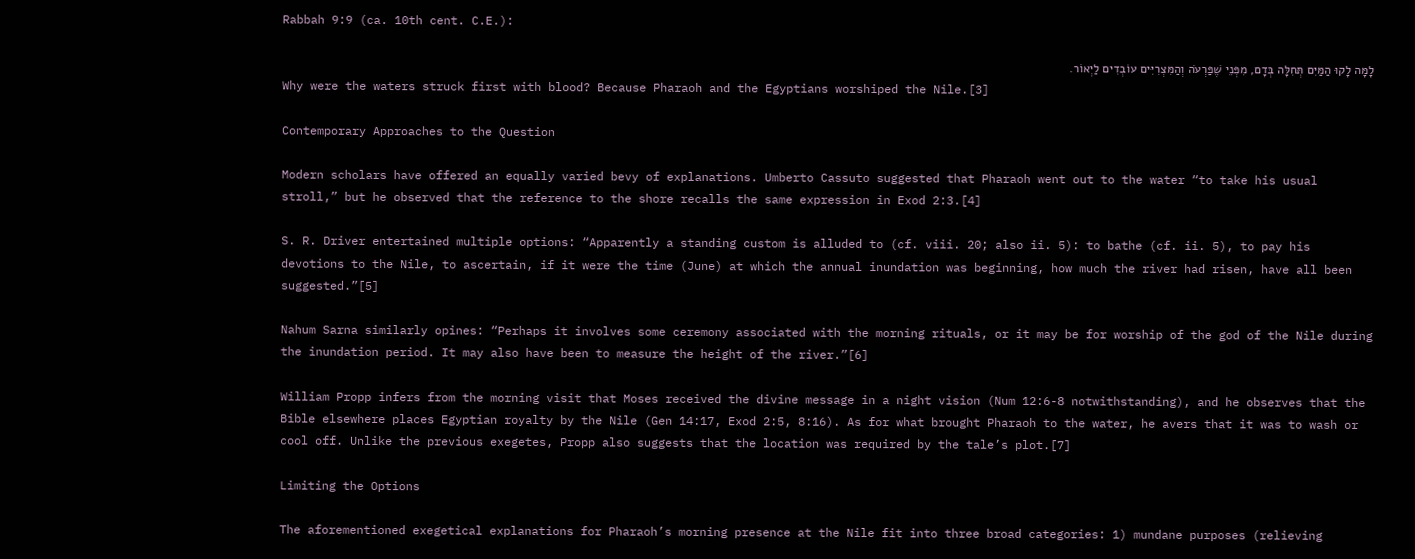Rabbah 9:9 (ca. 10th cent. C.E.):

לָמָּה לָקוּ הַמַּיִם תְּחִלָּה בְּדָם, מִפְּנֵי שֶׁפַּרְעֹה וְהַמִּצְרִיִּים עוֹבְדִים לַיְאוֹר.
Why were the waters struck first with blood? Because Pharaoh and the Egyptians worshiped the Nile.[3]

Contemporary Approaches to the Question

Modern scholars have offered an equally varied bevy of explanations. Umberto Cassuto suggested that Pharaoh went out to the water “to take his usual stroll,” but he observed that the reference to the shore recalls the same expression in Exod 2:3.[4]

S. R. Driver entertained multiple options: “Apparently a standing custom is alluded to (cf. viii. 20; also ii. 5): to bathe (cf. ii. 5), to pay his devotions to the Nile, to ascertain, if it were the time (June) at which the annual inundation was beginning, how much the river had risen, have all been suggested.”[5]

Nahum Sarna similarly opines: “Perhaps it involves some ceremony associated with the morning rituals, or it may be for worship of the god of the Nile during the inundation period. It may also have been to measure the height of the river.”[6]

William Propp infers from the morning visit that Moses received the divine message in a night vision (Num 12:6-8 notwithstanding), and he observes that the Bible elsewhere places Egyptian royalty by the Nile (Gen 14:17, Exod 2:5, 8:16). As for what brought Pharaoh to the water, he avers that it was to wash or cool off. Unlike the previous exegetes, Propp also suggests that the location was required by the tale’s plot.[7]

Limiting the Options

The aforementioned exegetical explanations for Pharaoh’s morning presence at the Nile fit into three broad categories: 1) mundane purposes (relieving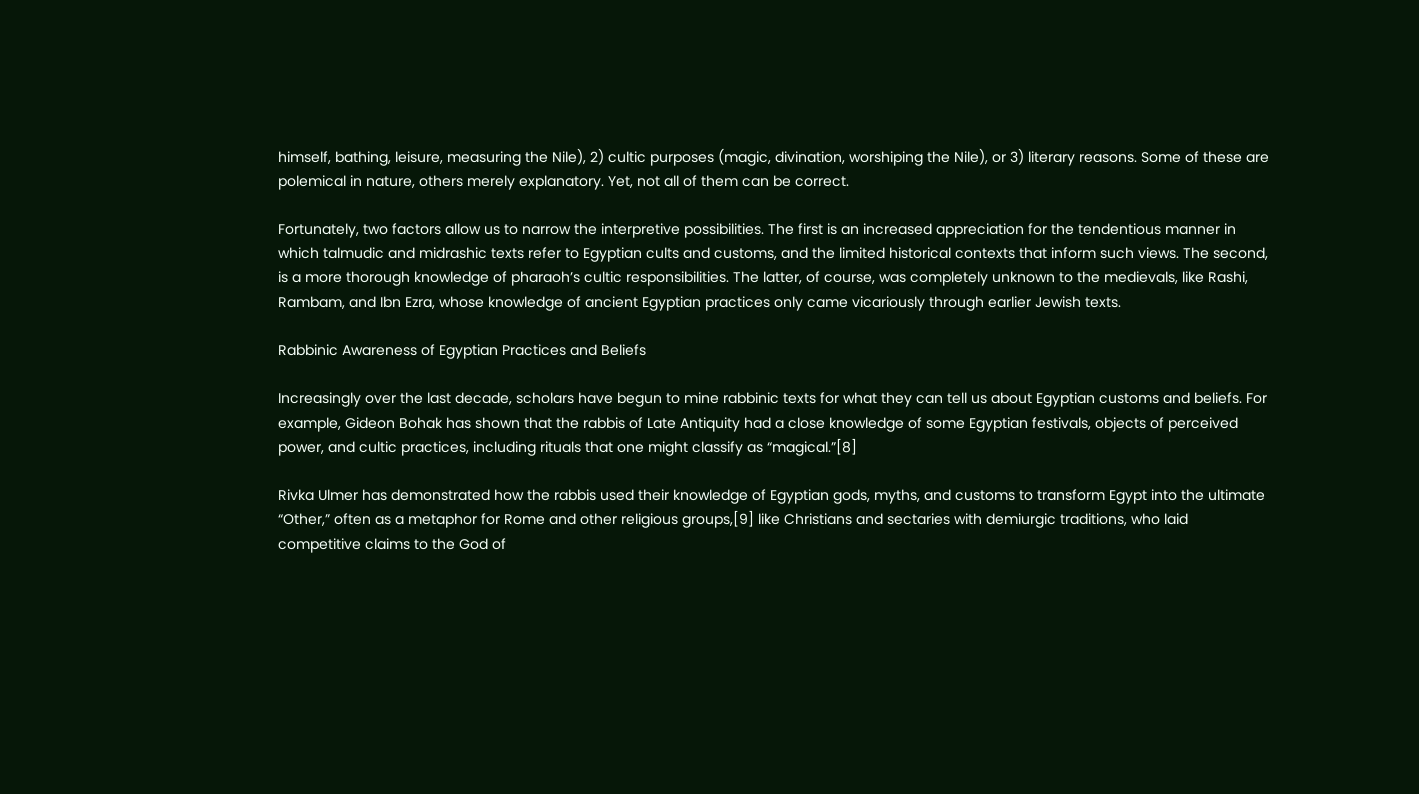himself, bathing, leisure, measuring the Nile), 2) cultic purposes (magic, divination, worshiping the Nile), or 3) literary reasons. Some of these are polemical in nature, others merely explanatory. Yet, not all of them can be correct.

Fortunately, two factors allow us to narrow the interpretive possibilities. The first is an increased appreciation for the tendentious manner in which talmudic and midrashic texts refer to Egyptian cults and customs, and the limited historical contexts that inform such views. The second, is a more thorough knowledge of pharaoh’s cultic responsibilities. The latter, of course, was completely unknown to the medievals, like Rashi, Rambam, and Ibn Ezra, whose knowledge of ancient Egyptian practices only came vicariously through earlier Jewish texts.

Rabbinic Awareness of Egyptian Practices and Beliefs

Increasingly over the last decade, scholars have begun to mine rabbinic texts for what they can tell us about Egyptian customs and beliefs. For example, Gideon Bohak has shown that the rabbis of Late Antiquity had a close knowledge of some Egyptian festivals, objects of perceived power, and cultic practices, including rituals that one might classify as “magical.”[8]

Rivka Ulmer has demonstrated how the rabbis used their knowledge of Egyptian gods, myths, and customs to transform Egypt into the ultimate “Other,” often as a metaphor for Rome and other religious groups,[9] like Christians and sectaries with demiurgic traditions, who laid competitive claims to the God of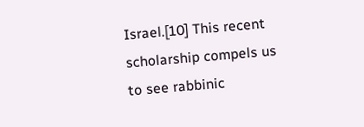Israel.[10] This recent scholarship compels us to see rabbinic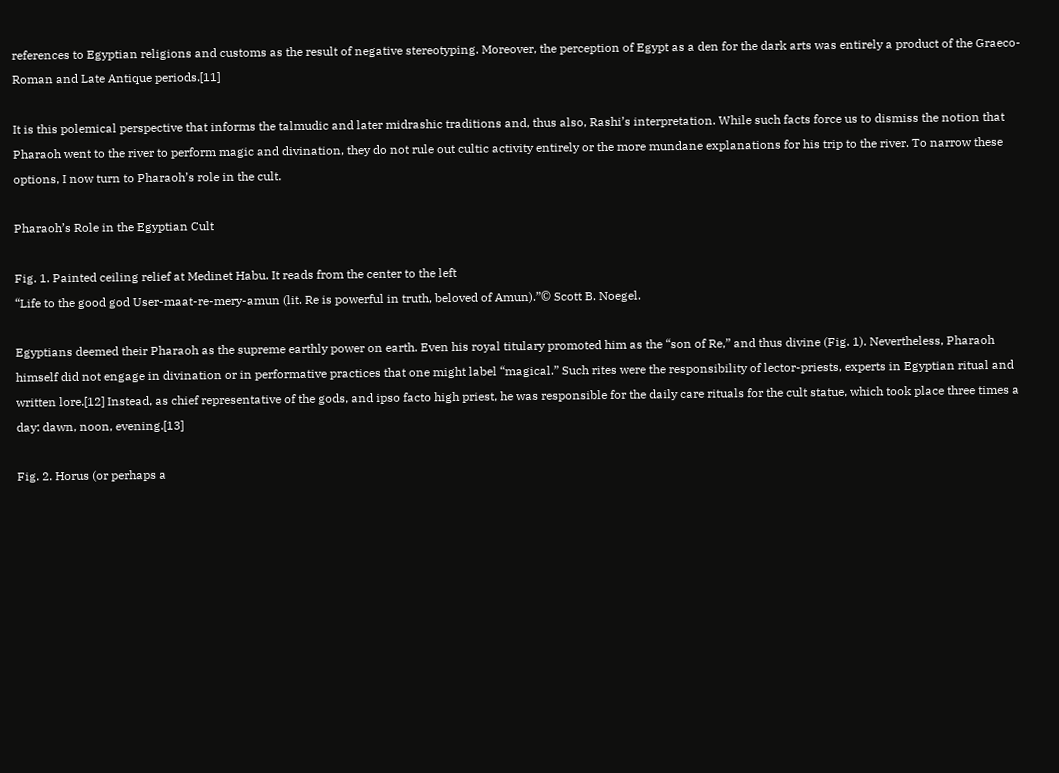references to Egyptian religions and customs as the result of negative stereotyping. Moreover, the perception of Egypt as a den for the dark arts was entirely a product of the Graeco-Roman and Late Antique periods.[11]

It is this polemical perspective that informs the talmudic and later midrashic traditions and, thus also, Rashi’s interpretation. While such facts force us to dismiss the notion that Pharaoh went to the river to perform magic and divination, they do not rule out cultic activity entirely or the more mundane explanations for his trip to the river. To narrow these options, I now turn to Pharaoh’s role in the cult.

Pharaoh’s Role in the Egyptian Cult

Fig. 1. Painted ceiling relief at Medinet Habu. It reads from the center to the left
“Life to the good god User-maat-re-mery-amun (lit. Re is powerful in truth, beloved of Amun).”© Scott B. Noegel.

Egyptians deemed their Pharaoh as the supreme earthly power on earth. Even his royal titulary promoted him as the “son of Re,” and thus divine (Fig. 1). Nevertheless, Pharaoh himself did not engage in divination or in performative practices that one might label “magical.” Such rites were the responsibility of lector-priests, experts in Egyptian ritual and written lore.[12] Instead, as chief representative of the gods, and ipso facto high priest, he was responsible for the daily care rituals for the cult statue, which took place three times a day: dawn, noon, evening.[13]

Fig. 2. Horus (or perhaps a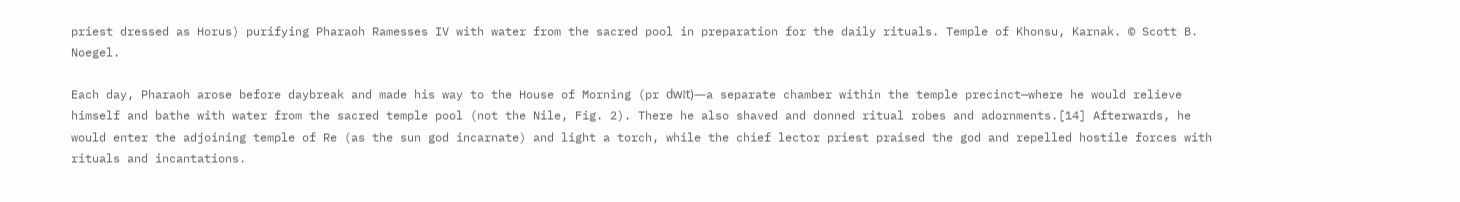priest dressed as Horus) purifying Pharaoh Ramesses IV with water from the sacred pool in preparation for the daily rituals. Temple of Khonsu, Karnak. © Scott B. Noegel.

Each day, Pharaoh arose before daybreak and made his way to the House of Morning (pr dwꜣt)—a separate chamber within the temple precinct—where he would relieve himself and bathe with water from the sacred temple pool (not the Nile, Fig. 2). There he also shaved and donned ritual robes and adornments.[14] Afterwards, he would enter the adjoining temple of Re (as the sun god incarnate) and light a torch, while the chief lector priest praised the god and repelled hostile forces with rituals and incantations.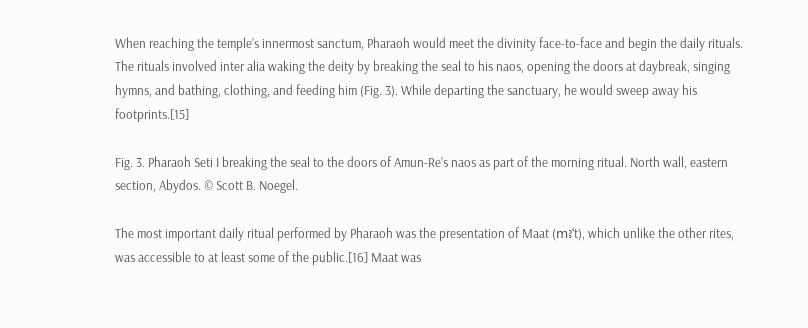When reaching the temple’s innermost sanctum, Pharaoh would meet the divinity face-to-face and begin the daily rituals. The rituals involved inter alia waking the deity by breaking the seal to his naos, opening the doors at daybreak, singing hymns, and bathing, clothing, and feeding him (Fig. 3). While departing the sanctuary, he would sweep away his footprints.[15]

Fig. 3. Pharaoh Seti I breaking the seal to the doors of Amun-Re’s naos as part of the morning ritual. North wall, eastern section, Abydos. © Scott B. Noegel.

The most important daily ritual performed by Pharaoh was the presentation of Maat (mꜣʿt), which unlike the other rites, was accessible to at least some of the public.[16] Maat was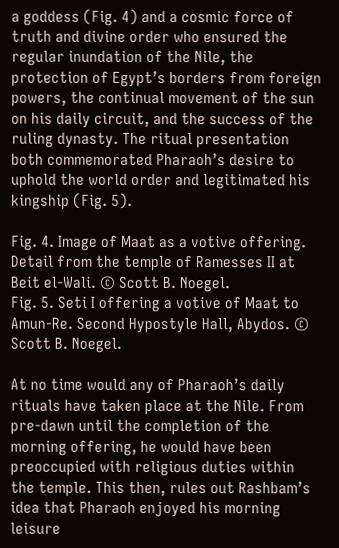a goddess (Fig. 4) and a cosmic force of truth and divine order who ensured the regular inundation of the Nile, the protection of Egypt’s borders from foreign powers, the continual movement of the sun on his daily circuit, and the success of the ruling dynasty. The ritual presentation both commemorated Pharaoh’s desire to uphold the world order and legitimated his kingship (Fig. 5).

Fig. 4. Image of Maat as a votive offering. Detail from the temple of Ramesses II at Beit el-Wali. © Scott B. Noegel.
Fig. 5. Seti I offering a votive of Maat to Amun-Re. Second Hypostyle Hall, Abydos. © Scott B. Noegel.

At no time would any of Pharaoh’s daily rituals have taken place at the Nile. From pre-dawn until the completion of the morning offering, he would have been preoccupied with religious duties within the temple. This then, rules out Rashbam’s idea that Pharaoh enjoyed his morning leisure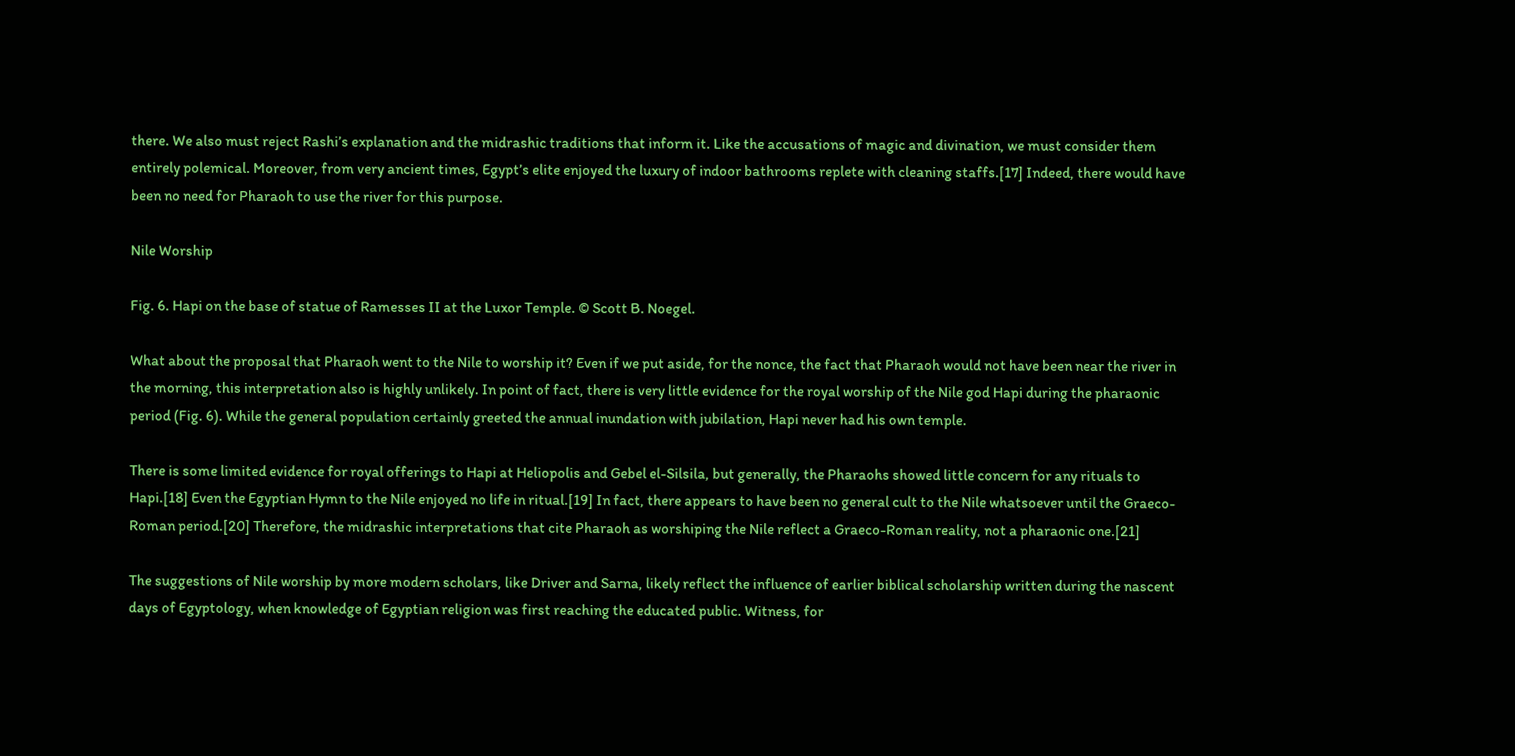there. We also must reject Rashi’s explanation and the midrashic traditions that inform it. Like the accusations of magic and divination, we must consider them entirely polemical. Moreover, from very ancient times, Egypt’s elite enjoyed the luxury of indoor bathrooms replete with cleaning staffs.[17] Indeed, there would have been no need for Pharaoh to use the river for this purpose.

Nile Worship

Fig. 6. Hapi on the base of statue of Ramesses II at the Luxor Temple. © Scott B. Noegel.

What about the proposal that Pharaoh went to the Nile to worship it? Even if we put aside, for the nonce, the fact that Pharaoh would not have been near the river in the morning, this interpretation also is highly unlikely. In point of fact, there is very little evidence for the royal worship of the Nile god Hapi during the pharaonic period (Fig. 6). While the general population certainly greeted the annual inundation with jubilation, Hapi never had his own temple.

There is some limited evidence for royal offerings to Hapi at Heliopolis and Gebel el-Silsila, but generally, the Pharaohs showed little concern for any rituals to Hapi.[18] Even the Egyptian Hymn to the Nile enjoyed no life in ritual.[19] In fact, there appears to have been no general cult to the Nile whatsoever until the Graeco-Roman period.[20] Therefore, the midrashic interpretations that cite Pharaoh as worshiping the Nile reflect a Graeco-Roman reality, not a pharaonic one.[21]

The suggestions of Nile worship by more modern scholars, like Driver and Sarna, likely reflect the influence of earlier biblical scholarship written during the nascent days of Egyptology, when knowledge of Egyptian religion was first reaching the educated public. Witness, for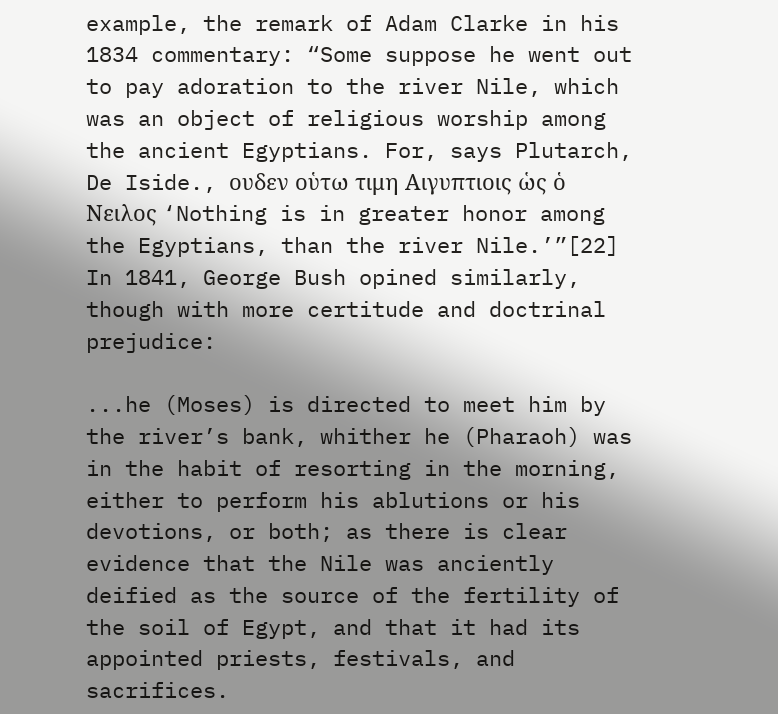example, the remark of Adam Clarke in his 1834 commentary: “Some suppose he went out to pay adoration to the river Nile, which was an object of religious worship among the ancient Egyptians. For, says Plutarch, De Iside., ουδεν οὑτω τιμη Αιγυπτιοις ὡς ὁ Νειλος ‘Nothing is in greater honor among the Egyptians, than the river Nile.’”[22] In 1841, George Bush opined similarly, though with more certitude and doctrinal prejudice:

...he (Moses) is directed to meet him by the river’s bank, whither he (Pharaoh) was in the habit of resorting in the morning, either to perform his ablutions or his devotions, or both; as there is clear evidence that the Nile was anciently deified as the source of the fertility of the soil of Egypt, and that it had its appointed priests, festivals, and sacrifices.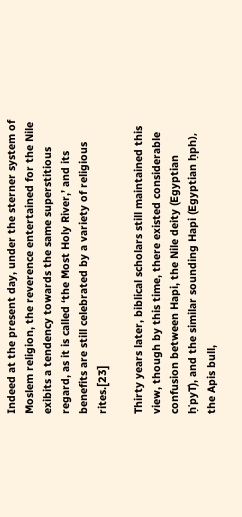Indeed at the present day, under the sterner system of Moslem religion, the reverence entertained for the Nile exibits a tendency towards the same superstitious regard, as it is called ‘the Most Holy River,’ and its benefits are still celebrated by a variety of religious rites.[23]

Thirty years later, biblical scholars still maintained this view, though by this time, there existed considerable confusion between Hapi, the Nile deity (Egyptian ḥʿpyT), and the similar sounding Hapi (Egyptian ḥph), the Apis bull,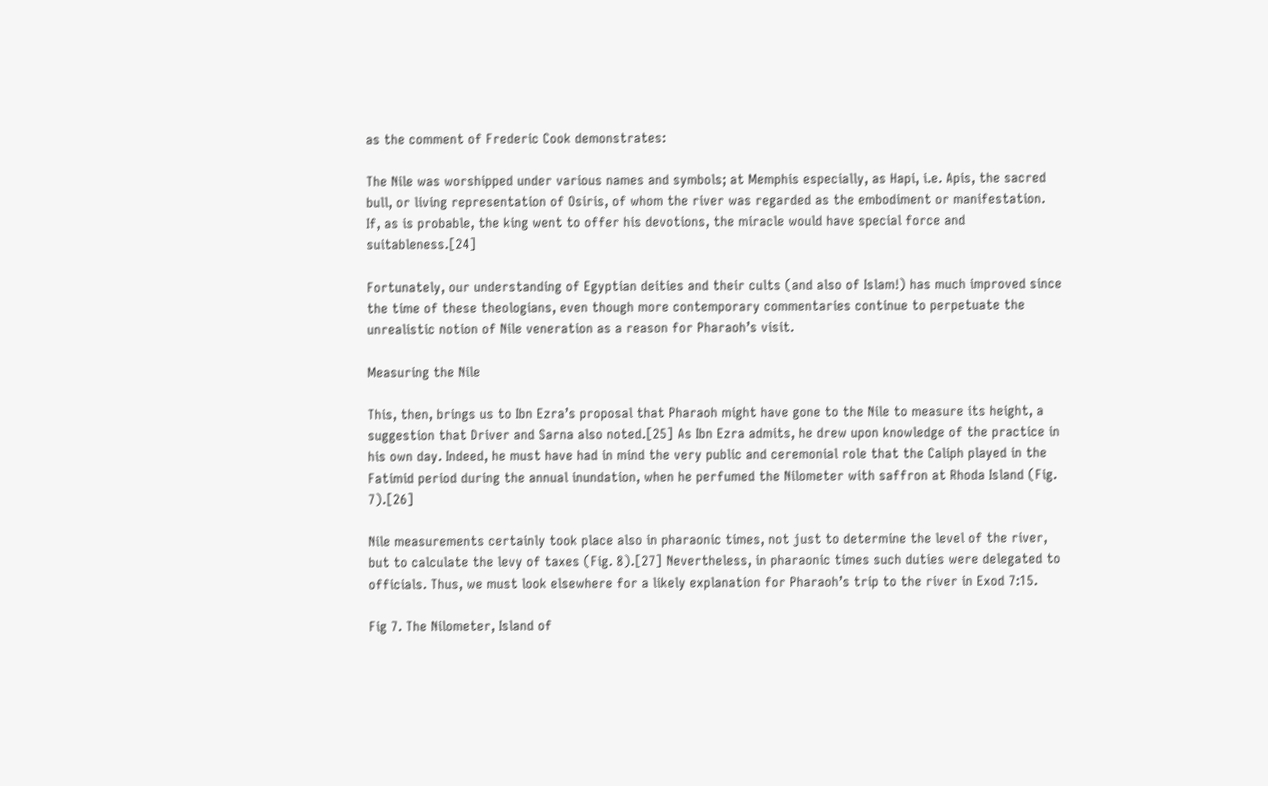as the comment of Frederic Cook demonstrates:

The Nile was worshipped under various names and symbols; at Memphis especially, as Hapi, i.e. Apis, the sacred bull, or living representation of Osiris, of whom the river was regarded as the embodiment or manifestation. If, as is probable, the king went to offer his devotions, the miracle would have special force and suitableness.[24]

Fortunately, our understanding of Egyptian deities and their cults (and also of Islam!) has much improved since the time of these theologians, even though more contemporary commentaries continue to perpetuate the unrealistic notion of Nile veneration as a reason for Pharaoh’s visit.

Measuring the Nile

This, then, brings us to Ibn Ezra’s proposal that Pharaoh might have gone to the Nile to measure its height, a suggestion that Driver and Sarna also noted.[25] As Ibn Ezra admits, he drew upon knowledge of the practice in his own day. Indeed, he must have had in mind the very public and ceremonial role that the Caliph played in the Fatimid period during the annual inundation, when he perfumed the Nilometer with saffron at Rhoda Island (Fig. 7).[26]

Nile measurements certainly took place also in pharaonic times, not just to determine the level of the river, but to calculate the levy of taxes (Fig. 8).[27] Nevertheless, in pharaonic times such duties were delegated to officials. Thus, we must look elsewhere for a likely explanation for Pharaoh’s trip to the river in Exod 7:15.

Fig 7. The Nilometer, Island of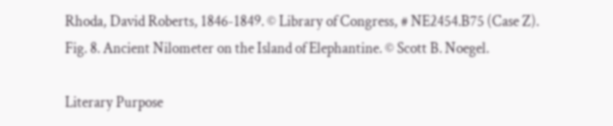Rhoda, David Roberts, 1846-1849. © Library of Congress, # NE2454.B75 (Case Z).
Fig. 8. Ancient Nilometer on the Island of Elephantine. © Scott B. Noegel.

Literary Purpose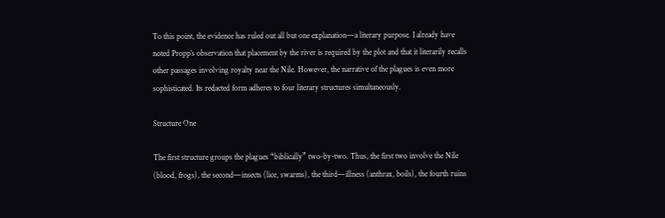To this point, the evidence has ruled out all but one explanation—a literary purpose. I already have noted Propp’s observation that placement by the river is required by the plot and that it literarily recalls other passages involving royalty near the Nile. However, the narrative of the plagues is even more sophisticated. Its redacted form adheres to four literary structures simultaneously.

Structure One

The first structure groups the plagues “biblically” two-by-two. Thus, the first two involve the Nile (blood, frogs), the second—insects (lice, swarms), the third—illness (anthrax, boils), the fourth ruins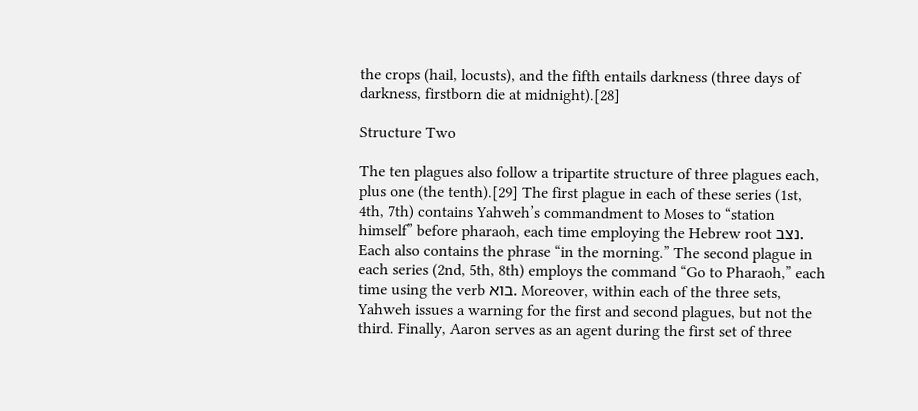the crops (hail, locusts), and the fifth entails darkness (three days of darkness, firstborn die at midnight).[28]

Structure Two

The ten plagues also follow a tripartite structure of three plagues each, plus one (the tenth).[29] The first plague in each of these series (1st, 4th, 7th) contains Yahweh’s commandment to Moses to “station himself” before pharaoh, each time employing the Hebrew root נצב. Each also contains the phrase “in the morning.” The second plague in each series (2nd, 5th, 8th) employs the command “Go to Pharaoh,” each time using the verb בוא. Moreover, within each of the three sets, Yahweh issues a warning for the first and second plagues, but not the third. Finally, Aaron serves as an agent during the first set of three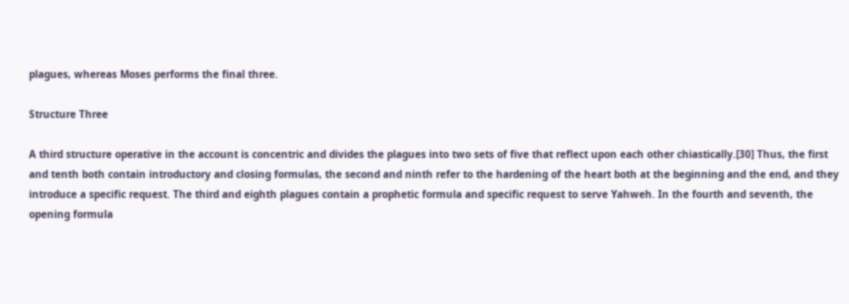plagues, whereas Moses performs the final three.

Structure Three

A third structure operative in the account is concentric and divides the plagues into two sets of five that reflect upon each other chiastically.[30] Thus, the first and tenth both contain introductory and closing formulas, the second and ninth refer to the hardening of the heart both at the beginning and the end, and they introduce a specific request. The third and eighth plagues contain a prophetic formula and specific request to serve Yahweh. In the fourth and seventh, the opening formula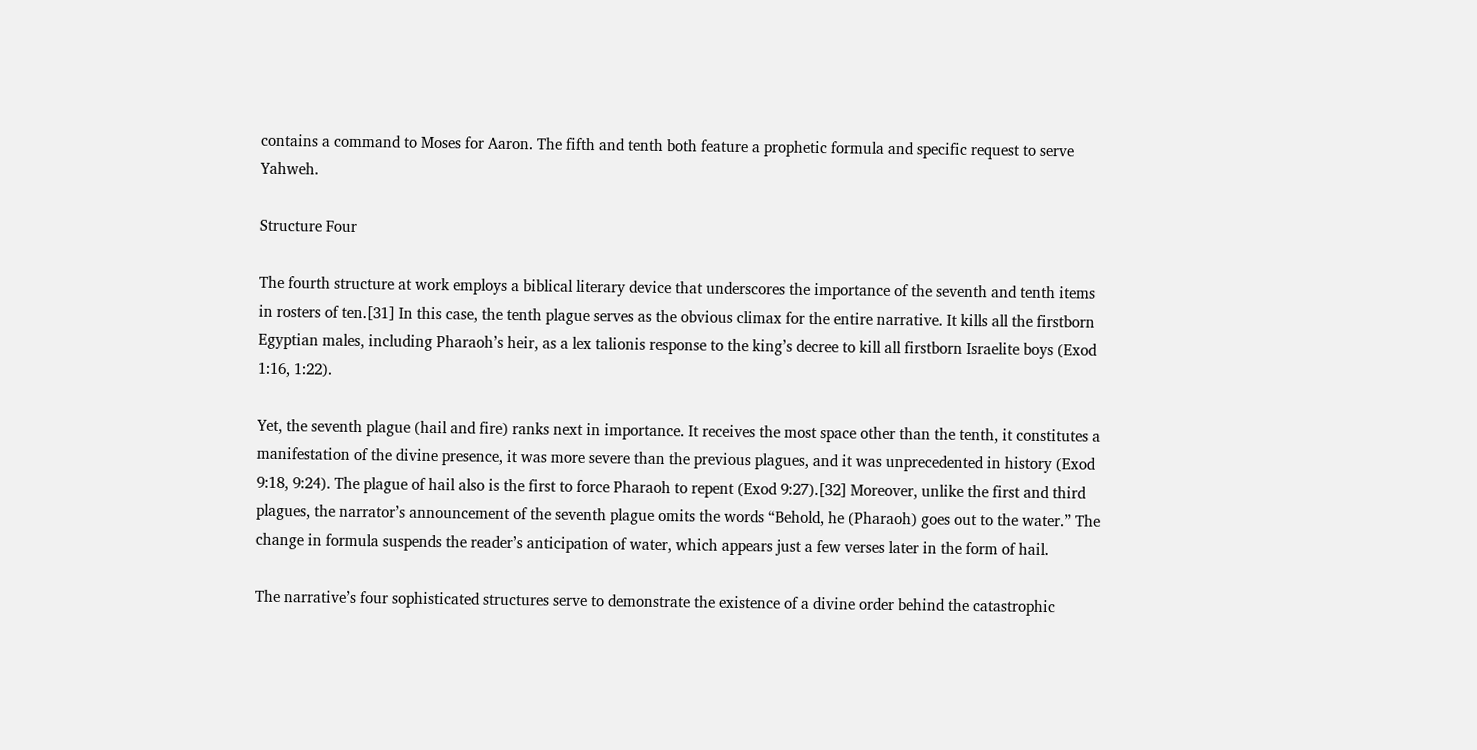contains a command to Moses for Aaron. The fifth and tenth both feature a prophetic formula and specific request to serve Yahweh.

Structure Four

The fourth structure at work employs a biblical literary device that underscores the importance of the seventh and tenth items in rosters of ten.[31] In this case, the tenth plague serves as the obvious climax for the entire narrative. It kills all the firstborn Egyptian males, including Pharaoh’s heir, as a lex talionis response to the king’s decree to kill all firstborn Israelite boys (Exod 1:16, 1:22).

Yet, the seventh plague (hail and fire) ranks next in importance. It receives the most space other than the tenth, it constitutes a manifestation of the divine presence, it was more severe than the previous plagues, and it was unprecedented in history (Exod 9:18, 9:24). The plague of hail also is the first to force Pharaoh to repent (Exod 9:27).[32] Moreover, unlike the first and third plagues, the narrator’s announcement of the seventh plague omits the words “Behold, he (Pharaoh) goes out to the water.” The change in formula suspends the reader’s anticipation of water, which appears just a few verses later in the form of hail.

The narrative’s four sophisticated structures serve to demonstrate the existence of a divine order behind the catastrophic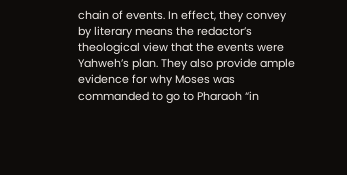chain of events. In effect, they convey by literary means the redactor’s theological view that the events were Yahweh’s plan. They also provide ample evidence for why Moses was commanded to go to Pharaoh “in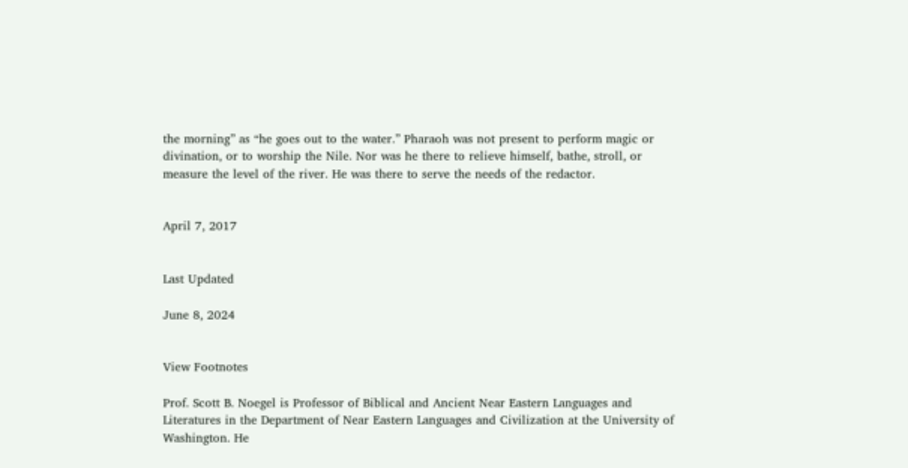the morning” as “he goes out to the water.” Pharaoh was not present to perform magic or divination, or to worship the Nile. Nor was he there to relieve himself, bathe, stroll, or measure the level of the river. He was there to serve the needs of the redactor.


April 7, 2017


Last Updated

June 8, 2024


View Footnotes

Prof. Scott B. Noegel is Professor of Biblical and Ancient Near Eastern Languages and Literatures in the Department of Near Eastern Languages and Civilization at the University of Washington. He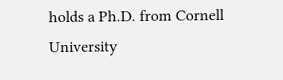holds a Ph.D. from Cornell University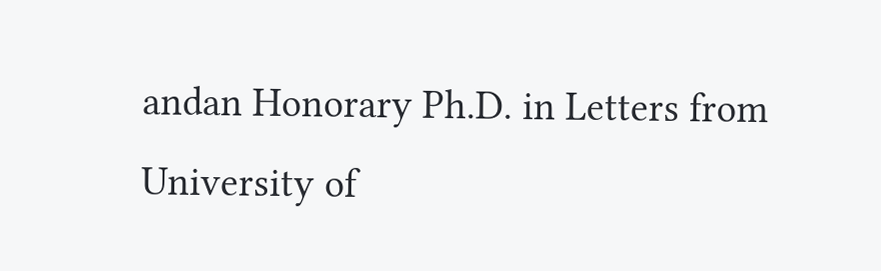andan Honorary Ph.D. in Letters from University of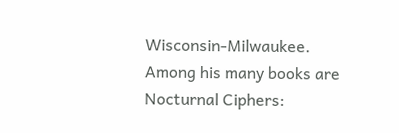Wisconsin-Milwaukee. Among his many books are Nocturnal Ciphers: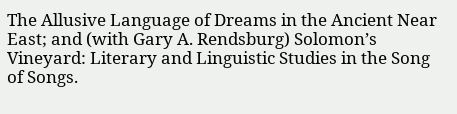The Allusive Language of Dreams in the Ancient Near East; and (with Gary A. Rendsburg) Solomon’s Vineyard: Literary and Linguistic Studies in the Song of Songs.